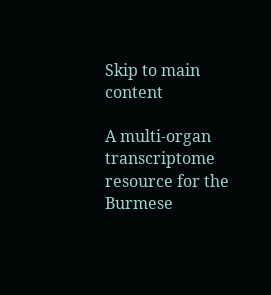Skip to main content

A multi-organ transcriptome resource for the Burmese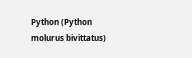Python (Python molurus bivittatus)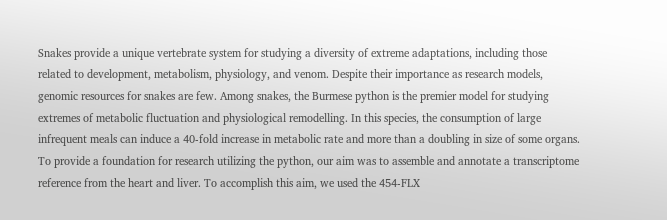Snakes provide a unique vertebrate system for studying a diversity of extreme adaptations, including those related to development, metabolism, physiology, and venom. Despite their importance as research models, genomic resources for snakes are few. Among snakes, the Burmese python is the premier model for studying extremes of metabolic fluctuation and physiological remodelling. In this species, the consumption of large infrequent meals can induce a 40-fold increase in metabolic rate and more than a doubling in size of some organs. To provide a foundation for research utilizing the python, our aim was to assemble and annotate a transcriptome reference from the heart and liver. To accomplish this aim, we used the 454-FLX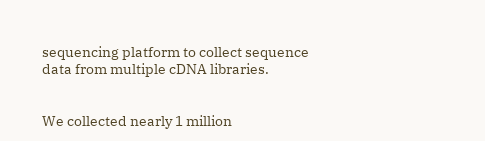sequencing platform to collect sequence data from multiple cDNA libraries.


We collected nearly 1 million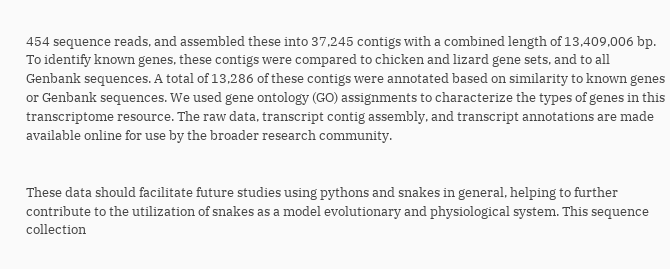454 sequence reads, and assembled these into 37,245 contigs with a combined length of 13,409,006 bp. To identify known genes, these contigs were compared to chicken and lizard gene sets, and to all Genbank sequences. A total of 13,286 of these contigs were annotated based on similarity to known genes or Genbank sequences. We used gene ontology (GO) assignments to characterize the types of genes in this transcriptome resource. The raw data, transcript contig assembly, and transcript annotations are made available online for use by the broader research community.


These data should facilitate future studies using pythons and snakes in general, helping to further contribute to the utilization of snakes as a model evolutionary and physiological system. This sequence collection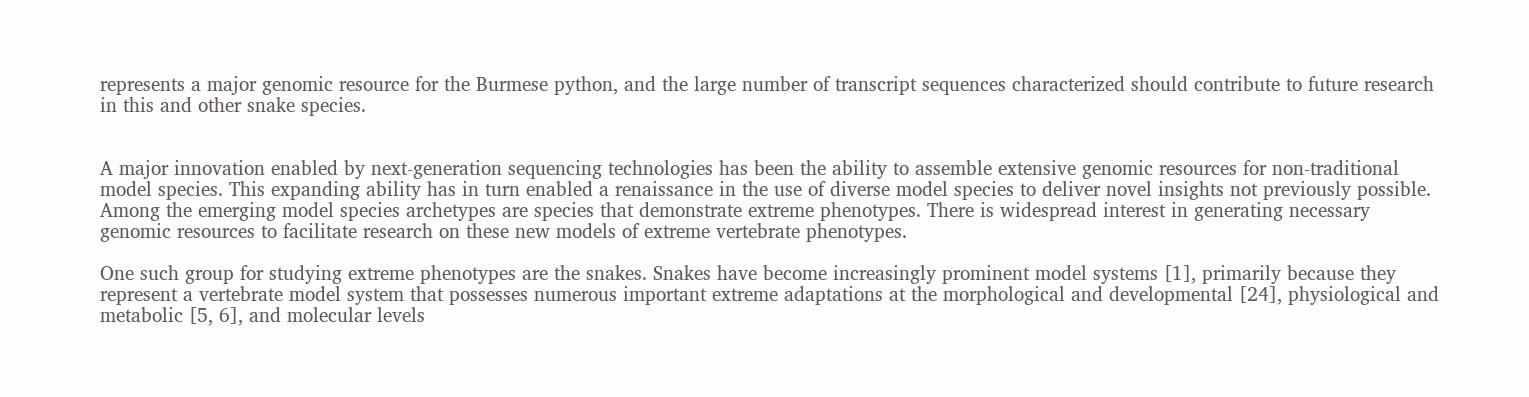represents a major genomic resource for the Burmese python, and the large number of transcript sequences characterized should contribute to future research in this and other snake species.


A major innovation enabled by next-generation sequencing technologies has been the ability to assemble extensive genomic resources for non-traditional model species. This expanding ability has in turn enabled a renaissance in the use of diverse model species to deliver novel insights not previously possible. Among the emerging model species archetypes are species that demonstrate extreme phenotypes. There is widespread interest in generating necessary genomic resources to facilitate research on these new models of extreme vertebrate phenotypes.

One such group for studying extreme phenotypes are the snakes. Snakes have become increasingly prominent model systems [1], primarily because they represent a vertebrate model system that possesses numerous important extreme adaptations at the morphological and developmental [24], physiological and metabolic [5, 6], and molecular levels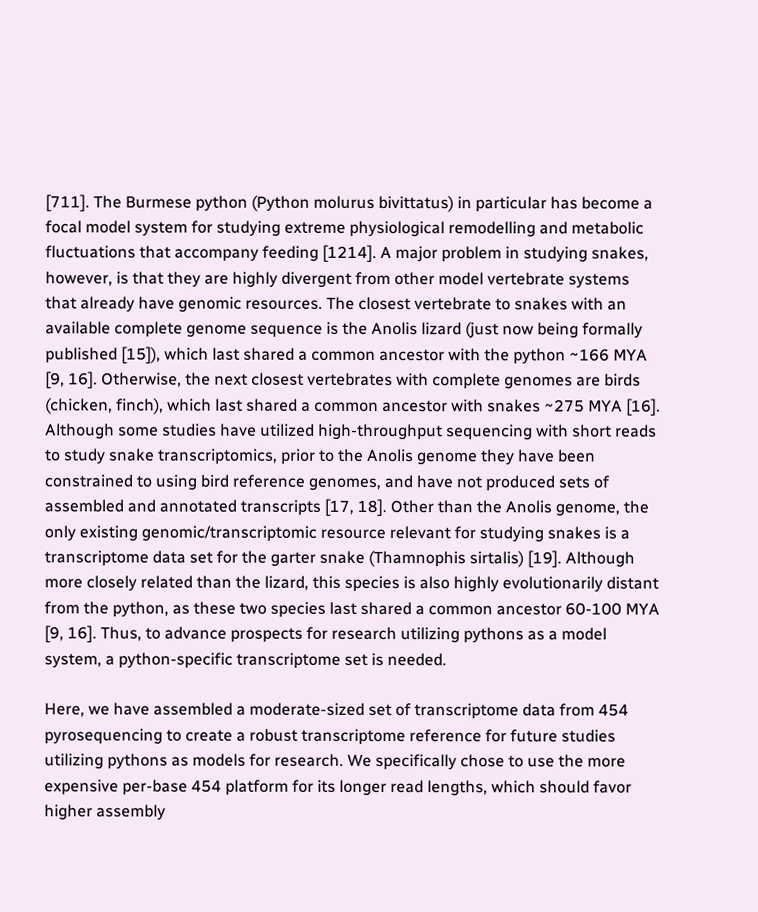[711]. The Burmese python (Python molurus bivittatus) in particular has become a focal model system for studying extreme physiological remodelling and metabolic fluctuations that accompany feeding [1214]. A major problem in studying snakes, however, is that they are highly divergent from other model vertebrate systems that already have genomic resources. The closest vertebrate to snakes with an available complete genome sequence is the Anolis lizard (just now being formally published [15]), which last shared a common ancestor with the python ~166 MYA [9, 16]. Otherwise, the next closest vertebrates with complete genomes are birds (chicken, finch), which last shared a common ancestor with snakes ~275 MYA [16]. Although some studies have utilized high-throughput sequencing with short reads to study snake transcriptomics, prior to the Anolis genome they have been constrained to using bird reference genomes, and have not produced sets of assembled and annotated transcripts [17, 18]. Other than the Anolis genome, the only existing genomic/transcriptomic resource relevant for studying snakes is a transcriptome data set for the garter snake (Thamnophis sirtalis) [19]. Although more closely related than the lizard, this species is also highly evolutionarily distant from the python, as these two species last shared a common ancestor 60-100 MYA [9, 16]. Thus, to advance prospects for research utilizing pythons as a model system, a python-specific transcriptome set is needed.

Here, we have assembled a moderate-sized set of transcriptome data from 454 pyrosequencing to create a robust transcriptome reference for future studies utilizing pythons as models for research. We specifically chose to use the more expensive per-base 454 platform for its longer read lengths, which should favor higher assembly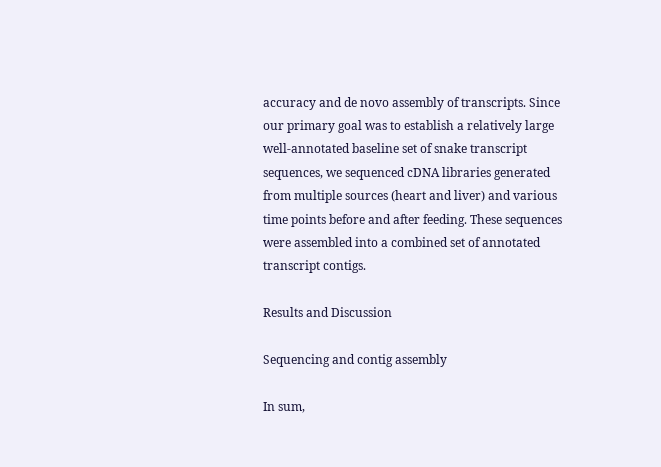accuracy and de novo assembly of transcripts. Since our primary goal was to establish a relatively large well-annotated baseline set of snake transcript sequences, we sequenced cDNA libraries generated from multiple sources (heart and liver) and various time points before and after feeding. These sequences were assembled into a combined set of annotated transcript contigs.

Results and Discussion

Sequencing and contig assembly

In sum,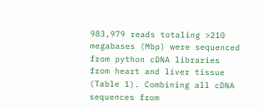983,979 reads totaling >210 megabases (Mbp) were sequenced from python cDNA libraries from heart and liver tissue (Table 1). Combining all cDNA sequences from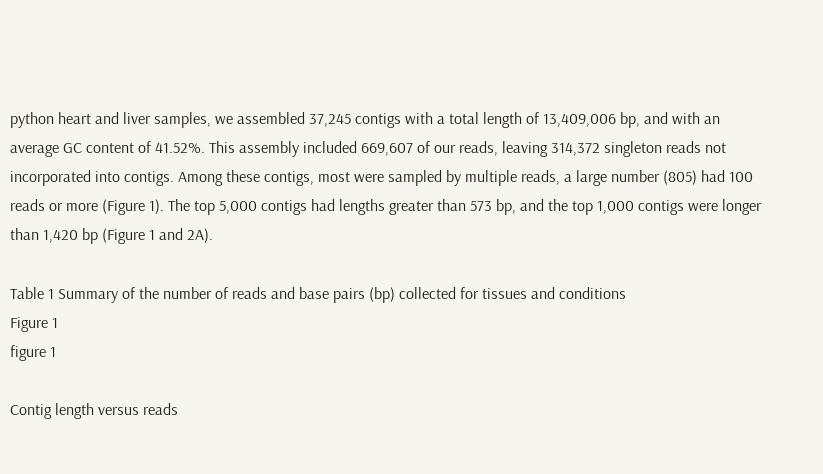python heart and liver samples, we assembled 37,245 contigs with a total length of 13,409,006 bp, and with an average GC content of 41.52%. This assembly included 669,607 of our reads, leaving 314,372 singleton reads not incorporated into contigs. Among these contigs, most were sampled by multiple reads, a large number (805) had 100 reads or more (Figure 1). The top 5,000 contigs had lengths greater than 573 bp, and the top 1,000 contigs were longer than 1,420 bp (Figure 1 and 2A).

Table 1 Summary of the number of reads and base pairs (bp) collected for tissues and conditions
Figure 1
figure 1

Contig length versus reads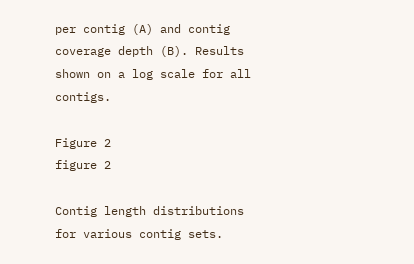per contig (A) and contig coverage depth (B). Results shown on a log scale for all contigs.

Figure 2
figure 2

Contig length distributions for various contig sets.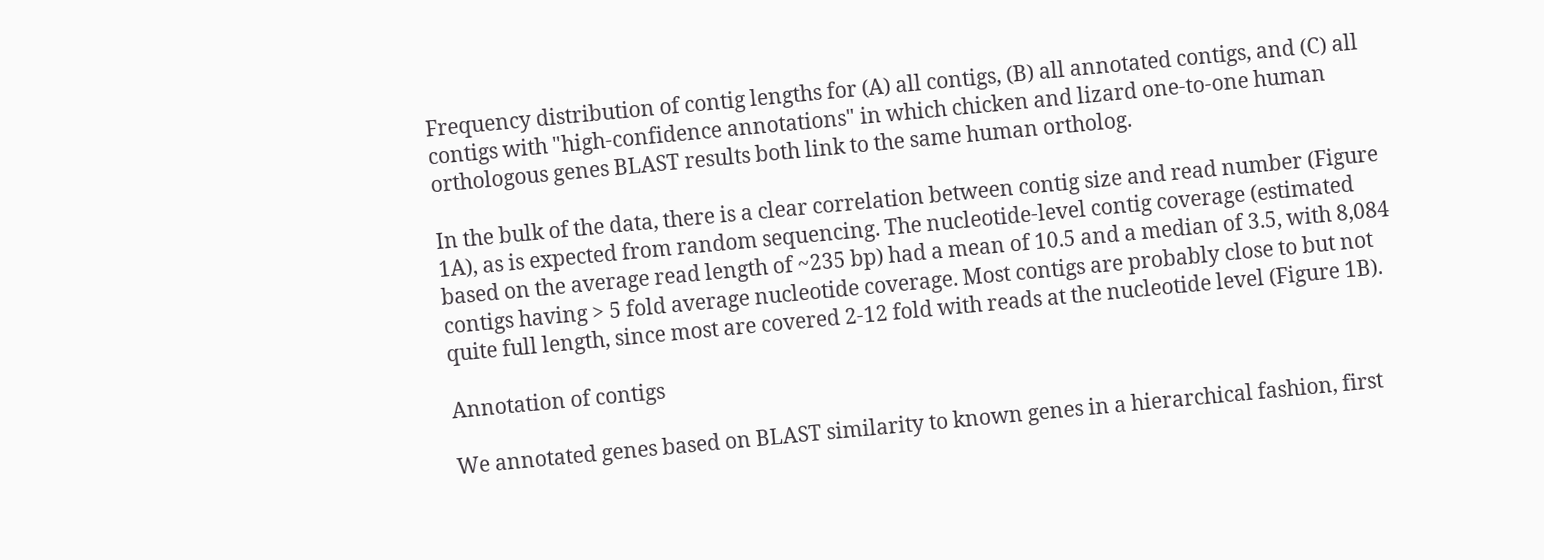Frequency distribution of contig lengths for (A) all contigs, (B) all annotated contigs, and (C) all contigs with "high-confidence annotations" in which chicken and lizard one-to-one human orthologous genes BLAST results both link to the same human ortholog.

In the bulk of the data, there is a clear correlation between contig size and read number (Figure 1A), as is expected from random sequencing. The nucleotide-level contig coverage (estimated based on the average read length of ~235 bp) had a mean of 10.5 and a median of 3.5, with 8,084 contigs having > 5 fold average nucleotide coverage. Most contigs are probably close to but not quite full length, since most are covered 2-12 fold with reads at the nucleotide level (Figure 1B).

Annotation of contigs

We annotated genes based on BLAST similarity to known genes in a hierarchical fashion, first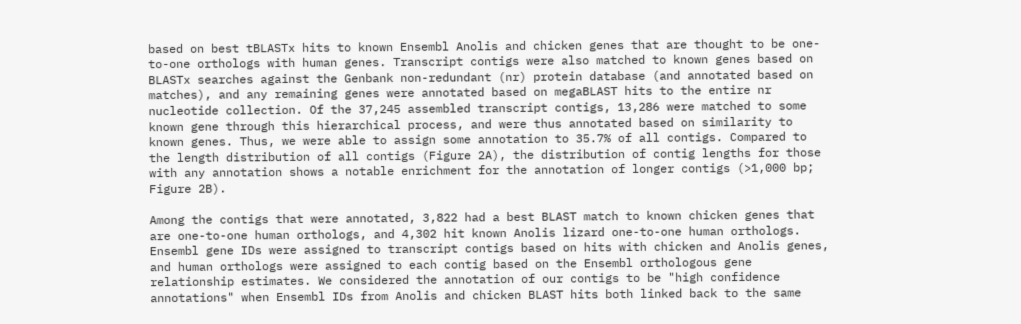based on best tBLASTx hits to known Ensembl Anolis and chicken genes that are thought to be one-to-one orthologs with human genes. Transcript contigs were also matched to known genes based on BLASTx searches against the Genbank non-redundant (nr) protein database (and annotated based on matches), and any remaining genes were annotated based on megaBLAST hits to the entire nr nucleotide collection. Of the 37,245 assembled transcript contigs, 13,286 were matched to some known gene through this hierarchical process, and were thus annotated based on similarity to known genes. Thus, we were able to assign some annotation to 35.7% of all contigs. Compared to the length distribution of all contigs (Figure 2A), the distribution of contig lengths for those with any annotation shows a notable enrichment for the annotation of longer contigs (>1,000 bp; Figure 2B).

Among the contigs that were annotated, 3,822 had a best BLAST match to known chicken genes that are one-to-one human orthologs, and 4,302 hit known Anolis lizard one-to-one human orthologs. Ensembl gene IDs were assigned to transcript contigs based on hits with chicken and Anolis genes, and human orthologs were assigned to each contig based on the Ensembl orthologous gene relationship estimates. We considered the annotation of our contigs to be "high confidence annotations" when Ensembl IDs from Anolis and chicken BLAST hits both linked back to the same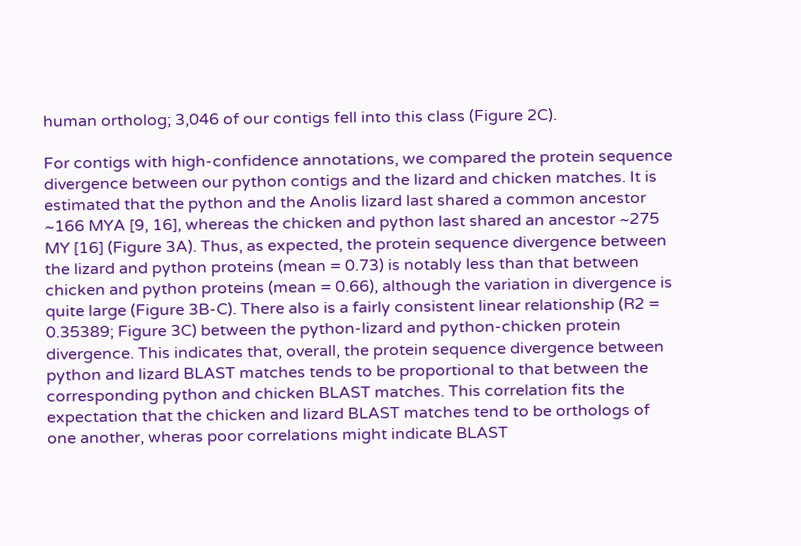human ortholog; 3,046 of our contigs fell into this class (Figure 2C).

For contigs with high-confidence annotations, we compared the protein sequence divergence between our python contigs and the lizard and chicken matches. It is estimated that the python and the Anolis lizard last shared a common ancestor ~166 MYA [9, 16], whereas the chicken and python last shared an ancestor ~275 MY [16] (Figure 3A). Thus, as expected, the protein sequence divergence between the lizard and python proteins (mean = 0.73) is notably less than that between chicken and python proteins (mean = 0.66), although the variation in divergence is quite large (Figure 3B-C). There also is a fairly consistent linear relationship (R2 = 0.35389; Figure 3C) between the python-lizard and python-chicken protein divergence. This indicates that, overall, the protein sequence divergence between python and lizard BLAST matches tends to be proportional to that between the corresponding python and chicken BLAST matches. This correlation fits the expectation that the chicken and lizard BLAST matches tend to be orthologs of one another, wheras poor correlations might indicate BLAST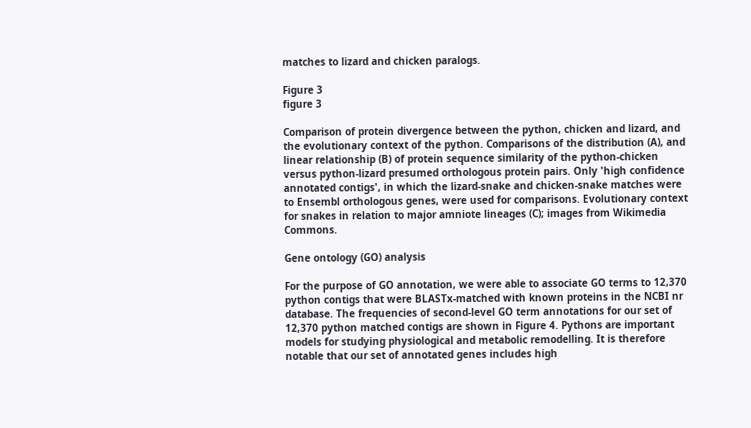matches to lizard and chicken paralogs.

Figure 3
figure 3

Comparison of protein divergence between the python, chicken and lizard, and the evolutionary context of the python. Comparisons of the distribution (A), and linear relationship (B) of protein sequence similarity of the python-chicken versus python-lizard presumed orthologous protein pairs. Only 'high confidence annotated contigs', in which the lizard-snake and chicken-snake matches were to Ensembl orthologous genes, were used for comparisons. Evolutionary context for snakes in relation to major amniote lineages (C); images from Wikimedia Commons.

Gene ontology (GO) analysis

For the purpose of GO annotation, we were able to associate GO terms to 12,370 python contigs that were BLASTx-matched with known proteins in the NCBI nr database. The frequencies of second-level GO term annotations for our set of 12,370 python matched contigs are shown in Figure 4. Pythons are important models for studying physiological and metabolic remodelling. It is therefore notable that our set of annotated genes includes high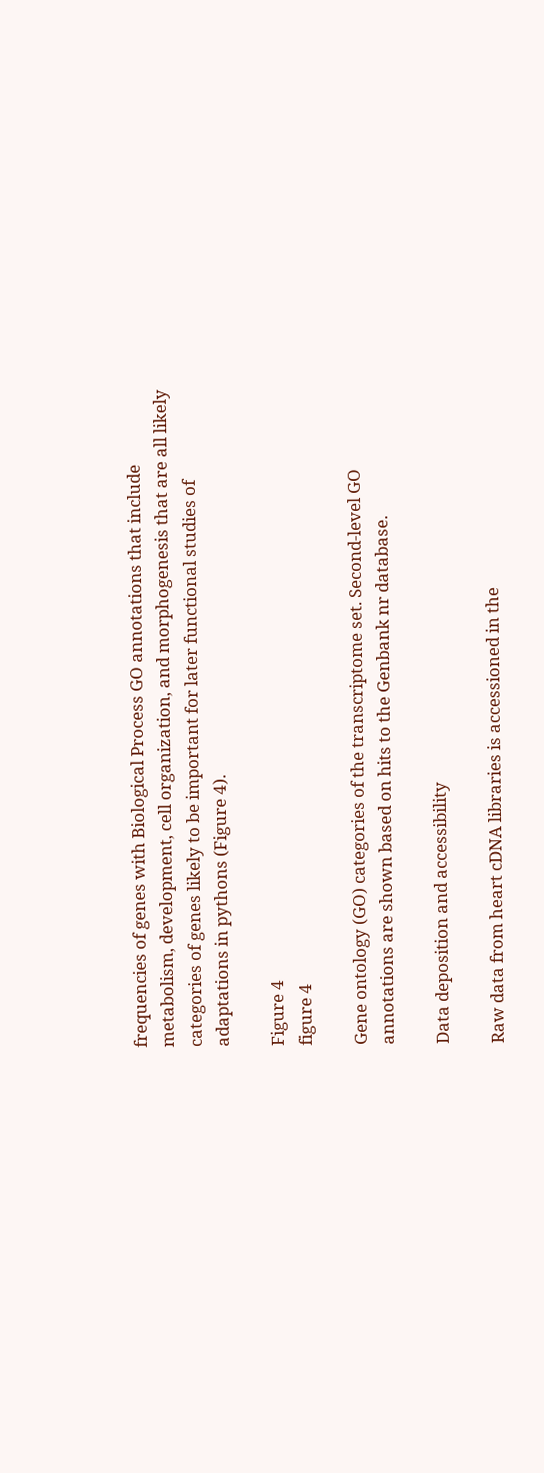frequencies of genes with Biological Process GO annotations that include metabolism, development, cell organization, and morphogenesis that are all likely categories of genes likely to be important for later functional studies of adaptations in pythons (Figure 4).

Figure 4
figure 4

Gene ontology (GO) categories of the transcriptome set. Second-level GO annotations are shown based on hits to the Genbank nr database.

Data deposition and accessibility

Raw data from heart cDNA libraries is accessioned in the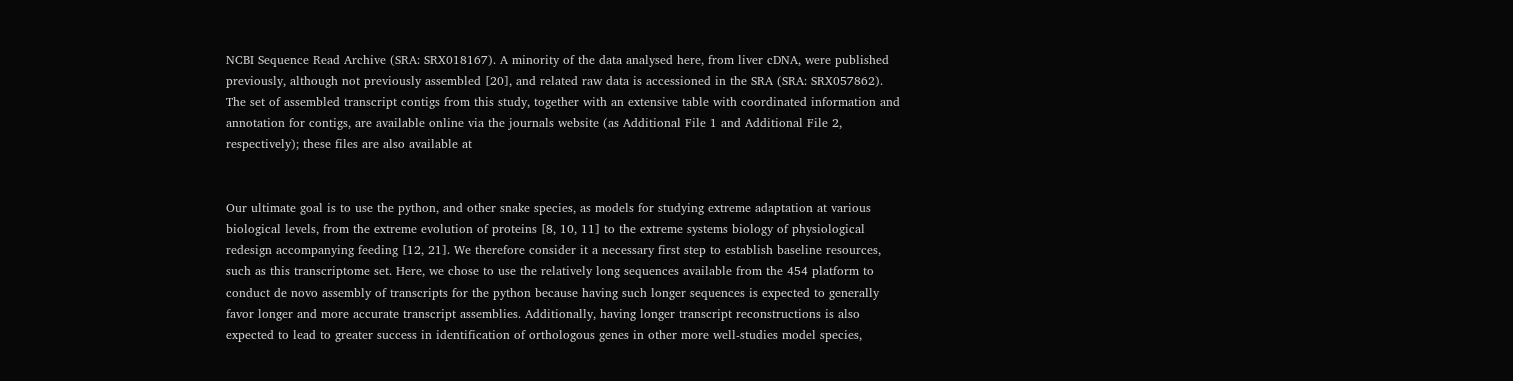NCBI Sequence Read Archive (SRA: SRX018167). A minority of the data analysed here, from liver cDNA, were published previously, although not previously assembled [20], and related raw data is accessioned in the SRA (SRA: SRX057862). The set of assembled transcript contigs from this study, together with an extensive table with coordinated information and annotation for contigs, are available online via the journals website (as Additional File 1 and Additional File 2, respectively); these files are also available at


Our ultimate goal is to use the python, and other snake species, as models for studying extreme adaptation at various biological levels, from the extreme evolution of proteins [8, 10, 11] to the extreme systems biology of physiological redesign accompanying feeding [12, 21]. We therefore consider it a necessary first step to establish baseline resources, such as this transcriptome set. Here, we chose to use the relatively long sequences available from the 454 platform to conduct de novo assembly of transcripts for the python because having such longer sequences is expected to generally favor longer and more accurate transcript assemblies. Additionally, having longer transcript reconstructions is also expected to lead to greater success in identification of orthologous genes in other more well-studies model species,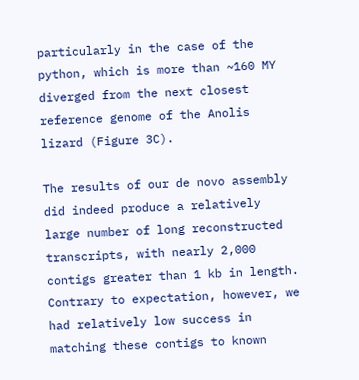particularly in the case of the python, which is more than ~160 MY diverged from the next closest reference genome of the Anolis lizard (Figure 3C).

The results of our de novo assembly did indeed produce a relatively large number of long reconstructed transcripts, with nearly 2,000 contigs greater than 1 kb in length. Contrary to expectation, however, we had relatively low success in matching these contigs to known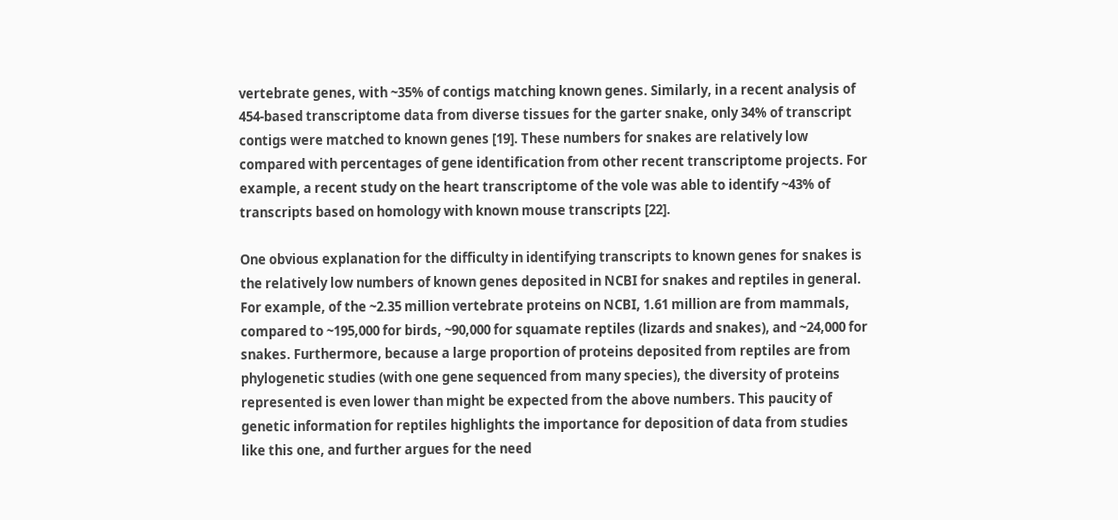vertebrate genes, with ~35% of contigs matching known genes. Similarly, in a recent analysis of 454-based transcriptome data from diverse tissues for the garter snake, only 34% of transcript contigs were matched to known genes [19]. These numbers for snakes are relatively low compared with percentages of gene identification from other recent transcriptome projects. For example, a recent study on the heart transcriptome of the vole was able to identify ~43% of transcripts based on homology with known mouse transcripts [22].

One obvious explanation for the difficulty in identifying transcripts to known genes for snakes is the relatively low numbers of known genes deposited in NCBI for snakes and reptiles in general. For example, of the ~2.35 million vertebrate proteins on NCBI, 1.61 million are from mammals, compared to ~195,000 for birds, ~90,000 for squamate reptiles (lizards and snakes), and ~24,000 for snakes. Furthermore, because a large proportion of proteins deposited from reptiles are from phylogenetic studies (with one gene sequenced from many species), the diversity of proteins represented is even lower than might be expected from the above numbers. This paucity of genetic information for reptiles highlights the importance for deposition of data from studies like this one, and further argues for the need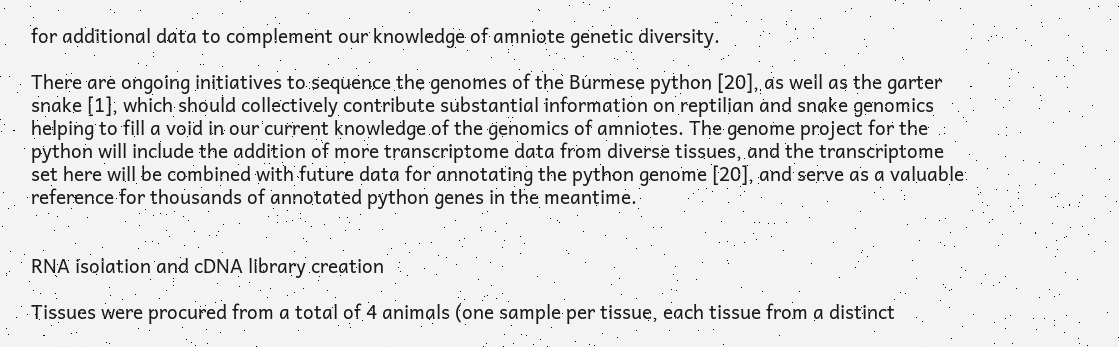for additional data to complement our knowledge of amniote genetic diversity.

There are ongoing initiatives to sequence the genomes of the Burmese python [20], as well as the garter snake [1], which should collectively contribute substantial information on reptilian and snake genomics helping to fill a void in our current knowledge of the genomics of amniotes. The genome project for the python will include the addition of more transcriptome data from diverse tissues, and the transcriptome set here will be combined with future data for annotating the python genome [20], and serve as a valuable reference for thousands of annotated python genes in the meantime.


RNA isolation and cDNA library creation

Tissues were procured from a total of 4 animals (one sample per tissue, each tissue from a distinct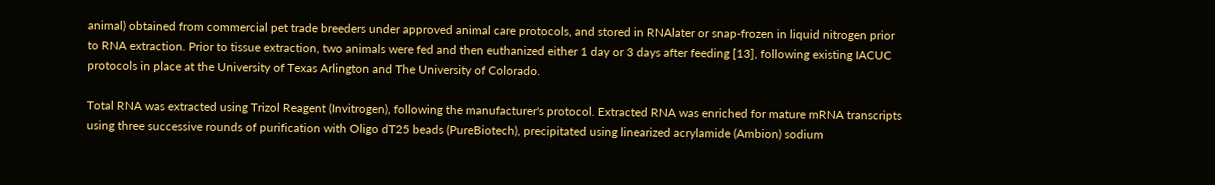animal) obtained from commercial pet trade breeders under approved animal care protocols, and stored in RNAlater or snap-frozen in liquid nitrogen prior to RNA extraction. Prior to tissue extraction, two animals were fed and then euthanized either 1 day or 3 days after feeding [13], following existing IACUC protocols in place at the University of Texas Arlington and The University of Colorado.

Total RNA was extracted using Trizol Reagent (Invitrogen), following the manufacturer's protocol. Extracted RNA was enriched for mature mRNA transcripts using three successive rounds of purification with Oligo dT25 beads (PureBiotech), precipitated using linearized acrylamide (Ambion) sodium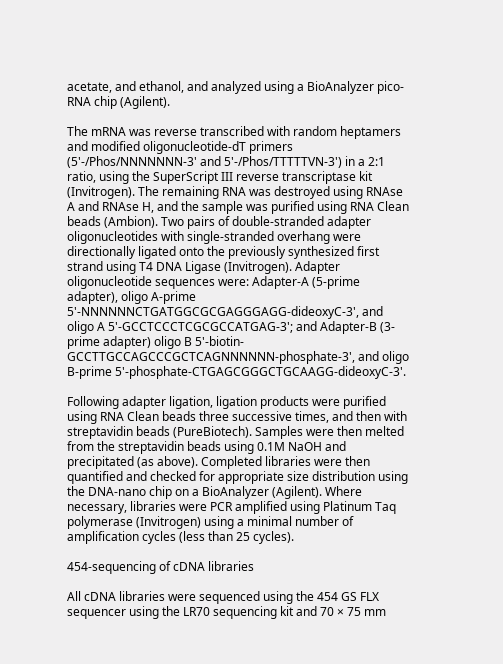acetate, and ethanol, and analyzed using a BioAnalyzer pico-RNA chip (Agilent).

The mRNA was reverse transcribed with random heptamers and modified oligonucleotide-dT primers (5'-/Phos/NNNNNNN-3' and 5'-/Phos/TTTTTVN-3') in a 2:1 ratio, using the SuperScript III reverse transcriptase kit (Invitrogen). The remaining RNA was destroyed using RNAse A and RNAse H, and the sample was purified using RNA Clean beads (Ambion). Two pairs of double-stranded adapter oligonucleotides with single-stranded overhang were directionally ligated onto the previously synthesized first strand using T4 DNA Ligase (Invitrogen). Adapter oligonucleotide sequences were: Adapter-A (5-prime adapter), oligo A-prime 5'-NNNNNNCTGATGGCGCGAGGGAGG-dideoxyC-3', and oligo A 5'-GCCTCCCTCGCGCCATGAG-3'; and Adapter-B (3-prime adapter) oligo B 5'-biotin-GCCTTGCCAGCCCGCTCAGNNNNNN-phosphate-3', and oligo B-prime 5'-phosphate-CTGAGCGGGCTGCAAGG-dideoxyC-3'.

Following adapter ligation, ligation products were purified using RNA Clean beads three successive times, and then with streptavidin beads (PureBiotech). Samples were then melted from the streptavidin beads using 0.1M NaOH and precipitated (as above). Completed libraries were then quantified and checked for appropriate size distribution using the DNA-nano chip on a BioAnalyzer (Agilent). Where necessary, libraries were PCR amplified using Platinum Taq polymerase (Invitrogen) using a minimal number of amplification cycles (less than 25 cycles).

454-sequencing of cDNA libraries

All cDNA libraries were sequenced using the 454 GS FLX sequencer using the LR70 sequencing kit and 70 × 75 mm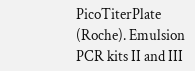PicoTiterPlate (Roche). Emulsion PCR kits II and III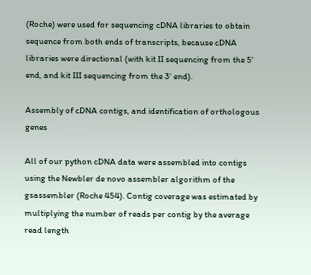(Roche) were used for sequencing cDNA libraries to obtain sequence from both ends of transcripts, because cDNA libraries were directional (with kit II sequencing from the 5' end, and kit III sequencing from the 3' end).

Assembly of cDNA contigs, and identification of orthologous genes

All of our python cDNA data were assembled into contigs using the Newbler de novo assembler algorithm of the gsassembler (Roche 454). Contig coverage was estimated by multiplying the number of reads per contig by the average read length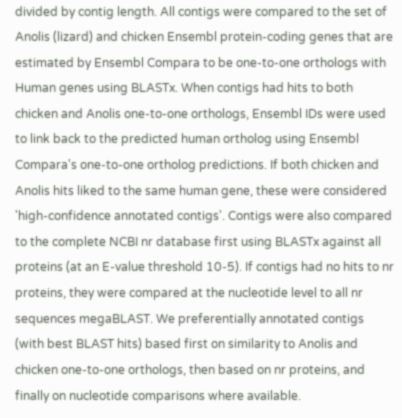divided by contig length. All contigs were compared to the set of Anolis (lizard) and chicken Ensembl protein-coding genes that are estimated by Ensembl Compara to be one-to-one orthologs with Human genes using BLASTx. When contigs had hits to both chicken and Anolis one-to-one orthologs, Ensembl IDs were used to link back to the predicted human ortholog using Ensembl Compara's one-to-one ortholog predictions. If both chicken and Anolis hits liked to the same human gene, these were considered 'high-confidence annotated contigs'. Contigs were also compared to the complete NCBI nr database first using BLASTx against all proteins (at an E-value threshold 10-5). If contigs had no hits to nr proteins, they were compared at the nucleotide level to all nr sequences megaBLAST. We preferentially annotated contigs (with best BLAST hits) based first on similarity to Anolis and chicken one-to-one orthologs, then based on nr proteins, and finally on nucleotide comparisons where available.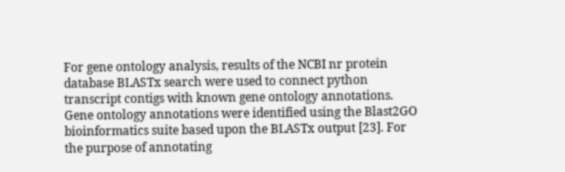For gene ontology analysis, results of the NCBI nr protein database BLASTx search were used to connect python transcript contigs with known gene ontology annotations. Gene ontology annotations were identified using the Blast2GO bioinformatics suite based upon the BLASTx output [23]. For the purpose of annotating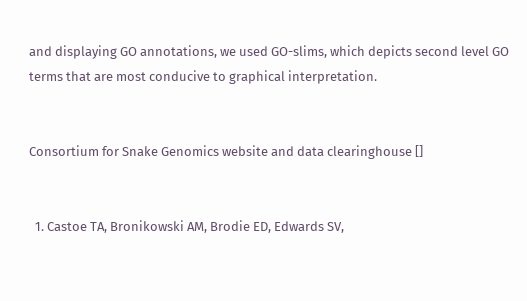and displaying GO annotations, we used GO-slims, which depicts second level GO terms that are most conducive to graphical interpretation.


Consortium for Snake Genomics website and data clearinghouse []


  1. Castoe TA, Bronikowski AM, Brodie ED, Edwards SV,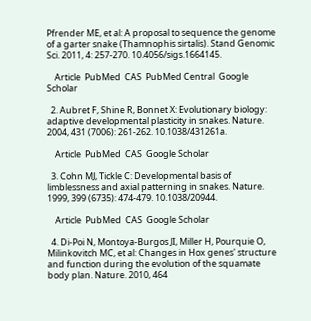Pfrender ME, et al: A proposal to sequence the genome of a garter snake (Thamnophis sirtalis). Stand Genomic Sci. 2011, 4: 257-270. 10.4056/sigs.1664145.

    Article  PubMed  CAS  PubMed Central  Google Scholar

  2. Aubret F, Shine R, Bonnet X: Evolutionary biology: adaptive developmental plasticity in snakes. Nature. 2004, 431 (7006): 261-262. 10.1038/431261a.

    Article  PubMed  CAS  Google Scholar

  3. Cohn MJ, Tickle C: Developmental basis of limblessness and axial patterning in snakes. Nature. 1999, 399 (6735): 474-479. 10.1038/20944.

    Article  PubMed  CAS  Google Scholar

  4. Di-Poi N, Montoya-Burgos JI, Miller H, Pourquie O, Milinkovitch MC, et al: Changes in Hox genes' structure and function during the evolution of the squamate body plan. Nature. 2010, 464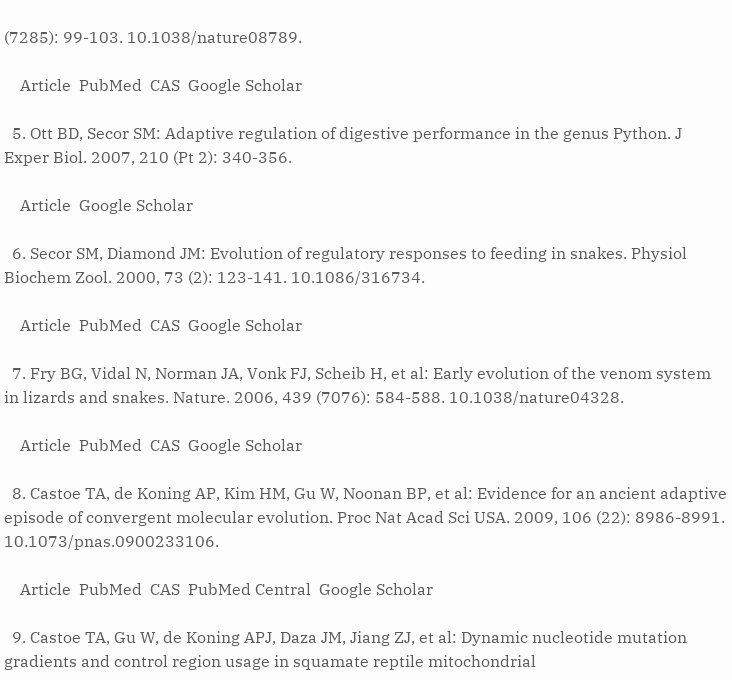(7285): 99-103. 10.1038/nature08789.

    Article  PubMed  CAS  Google Scholar

  5. Ott BD, Secor SM: Adaptive regulation of digestive performance in the genus Python. J Exper Biol. 2007, 210 (Pt 2): 340-356.

    Article  Google Scholar

  6. Secor SM, Diamond JM: Evolution of regulatory responses to feeding in snakes. Physiol Biochem Zool. 2000, 73 (2): 123-141. 10.1086/316734.

    Article  PubMed  CAS  Google Scholar

  7. Fry BG, Vidal N, Norman JA, Vonk FJ, Scheib H, et al: Early evolution of the venom system in lizards and snakes. Nature. 2006, 439 (7076): 584-588. 10.1038/nature04328.

    Article  PubMed  CAS  Google Scholar

  8. Castoe TA, de Koning AP, Kim HM, Gu W, Noonan BP, et al: Evidence for an ancient adaptive episode of convergent molecular evolution. Proc Nat Acad Sci USA. 2009, 106 (22): 8986-8991. 10.1073/pnas.0900233106.

    Article  PubMed  CAS  PubMed Central  Google Scholar

  9. Castoe TA, Gu W, de Koning APJ, Daza JM, Jiang ZJ, et al: Dynamic nucleotide mutation gradients and control region usage in squamate reptile mitochondrial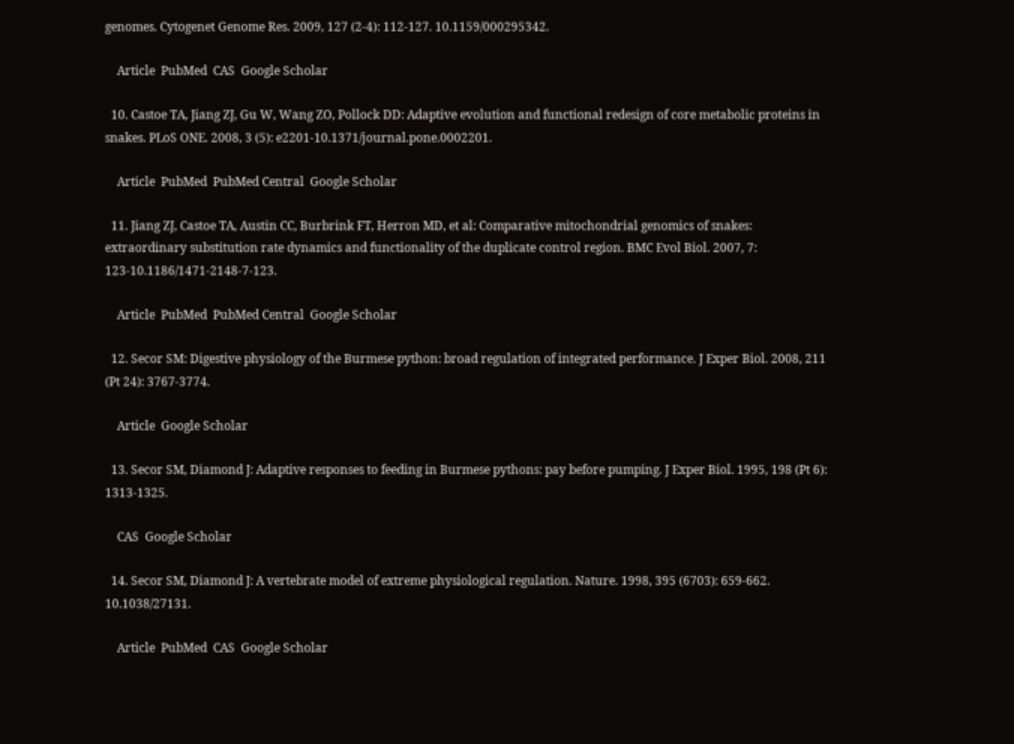genomes. Cytogenet Genome Res. 2009, 127 (2-4): 112-127. 10.1159/000295342.

    Article  PubMed  CAS  Google Scholar

  10. Castoe TA, Jiang ZJ, Gu W, Wang ZO, Pollock DD: Adaptive evolution and functional redesign of core metabolic proteins in snakes. PLoS ONE. 2008, 3 (5): e2201-10.1371/journal.pone.0002201.

    Article  PubMed  PubMed Central  Google Scholar

  11. Jiang ZJ, Castoe TA, Austin CC, Burbrink FT, Herron MD, et al: Comparative mitochondrial genomics of snakes: extraordinary substitution rate dynamics and functionality of the duplicate control region. BMC Evol Biol. 2007, 7: 123-10.1186/1471-2148-7-123.

    Article  PubMed  PubMed Central  Google Scholar

  12. Secor SM: Digestive physiology of the Burmese python: broad regulation of integrated performance. J Exper Biol. 2008, 211 (Pt 24): 3767-3774.

    Article  Google Scholar

  13. Secor SM, Diamond J: Adaptive responses to feeding in Burmese pythons: pay before pumping. J Exper Biol. 1995, 198 (Pt 6): 1313-1325.

    CAS  Google Scholar

  14. Secor SM, Diamond J: A vertebrate model of extreme physiological regulation. Nature. 1998, 395 (6703): 659-662. 10.1038/27131.

    Article  PubMed  CAS  Google Scholar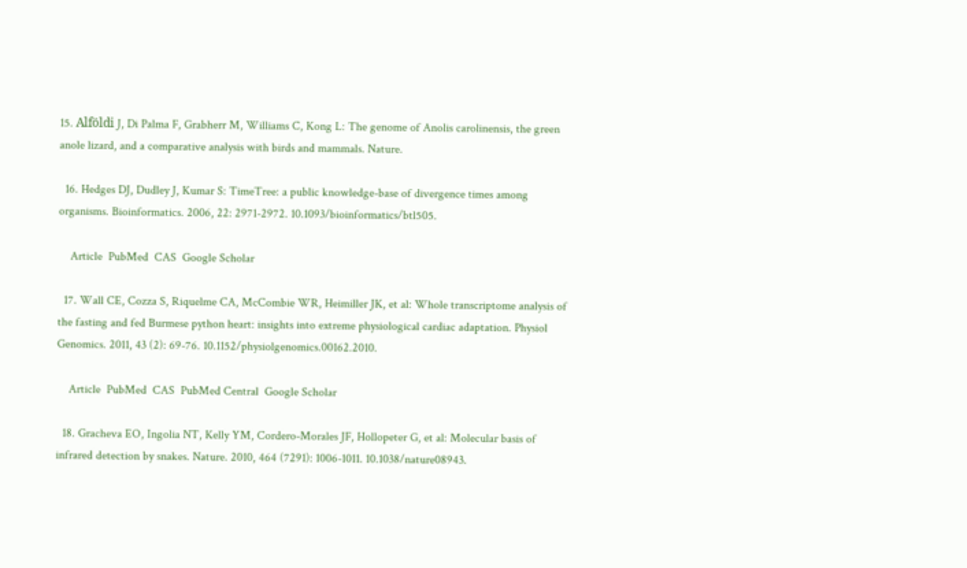15. Alföldi J, Di Palma F, Grabherr M, Williams C, Kong L: The genome of Anolis carolinensis, the green anole lizard, and a comparative analysis with birds and mammals. Nature.

  16. Hedges DJ, Dudley J, Kumar S: TimeTree: a public knowledge-base of divergence times among organisms. Bioinformatics. 2006, 22: 2971-2972. 10.1093/bioinformatics/btl505.

    Article  PubMed  CAS  Google Scholar

  17. Wall CE, Cozza S, Riquelme CA, McCombie WR, Heimiller JK, et al: Whole transcriptome analysis of the fasting and fed Burmese python heart: insights into extreme physiological cardiac adaptation. Physiol Genomics. 2011, 43 (2): 69-76. 10.1152/physiolgenomics.00162.2010.

    Article  PubMed  CAS  PubMed Central  Google Scholar

  18. Gracheva EO, Ingolia NT, Kelly YM, Cordero-Morales JF, Hollopeter G, et al: Molecular basis of infrared detection by snakes. Nature. 2010, 464 (7291): 1006-1011. 10.1038/nature08943.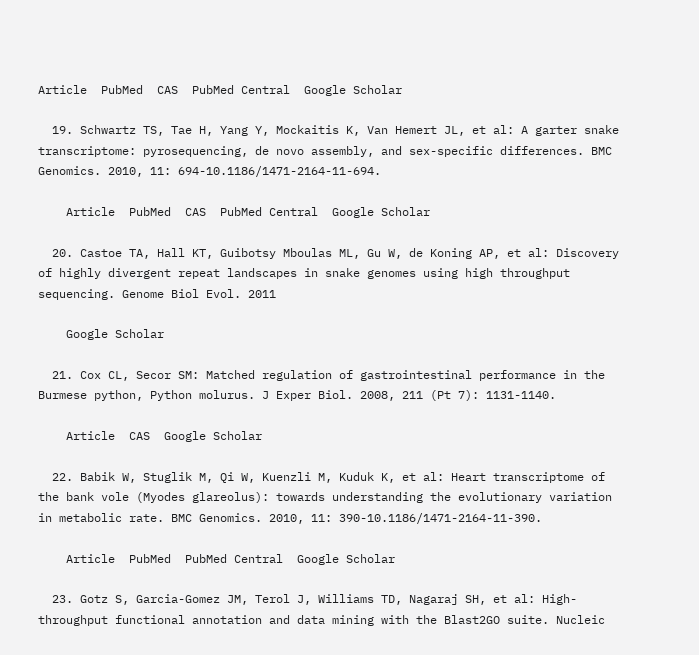Article  PubMed  CAS  PubMed Central  Google Scholar

  19. Schwartz TS, Tae H, Yang Y, Mockaitis K, Van Hemert JL, et al: A garter snake transcriptome: pyrosequencing, de novo assembly, and sex-specific differences. BMC Genomics. 2010, 11: 694-10.1186/1471-2164-11-694.

    Article  PubMed  CAS  PubMed Central  Google Scholar

  20. Castoe TA, Hall KT, Guibotsy Mboulas ML, Gu W, de Koning AP, et al: Discovery of highly divergent repeat landscapes in snake genomes using high throughput sequencing. Genome Biol Evol. 2011

    Google Scholar

  21. Cox CL, Secor SM: Matched regulation of gastrointestinal performance in the Burmese python, Python molurus. J Exper Biol. 2008, 211 (Pt 7): 1131-1140.

    Article  CAS  Google Scholar

  22. Babik W, Stuglik M, Qi W, Kuenzli M, Kuduk K, et al: Heart transcriptome of the bank vole (Myodes glareolus): towards understanding the evolutionary variation in metabolic rate. BMC Genomics. 2010, 11: 390-10.1186/1471-2164-11-390.

    Article  PubMed  PubMed Central  Google Scholar

  23. Gotz S, Garcia-Gomez JM, Terol J, Williams TD, Nagaraj SH, et al: High-throughput functional annotation and data mining with the Blast2GO suite. Nucleic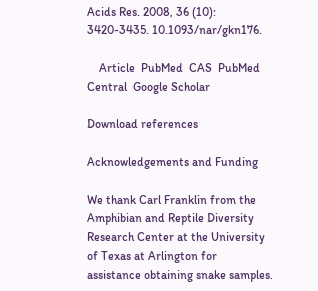Acids Res. 2008, 36 (10): 3420-3435. 10.1093/nar/gkn176.

    Article  PubMed  CAS  PubMed Central  Google Scholar

Download references

Acknowledgements and Funding

We thank Carl Franklin from the Amphibian and Reptile Diversity Research Center at the University of Texas at Arlington for assistance obtaining snake samples.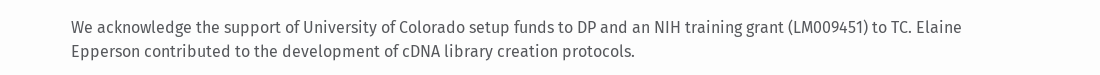We acknowledge the support of University of Colorado setup funds to DP and an NIH training grant (LM009451) to TC. Elaine Epperson contributed to the development of cDNA library creation protocols.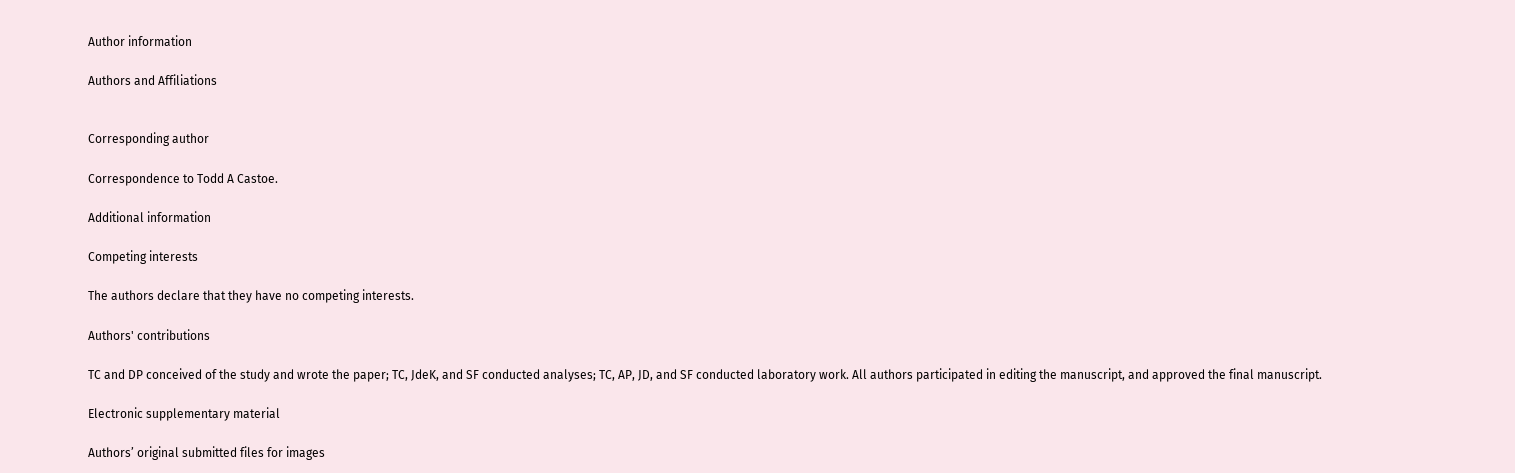Author information

Authors and Affiliations


Corresponding author

Correspondence to Todd A Castoe.

Additional information

Competing interests

The authors declare that they have no competing interests.

Authors' contributions

TC and DP conceived of the study and wrote the paper; TC, JdeK, and SF conducted analyses; TC, AP, JD, and SF conducted laboratory work. All authors participated in editing the manuscript, and approved the final manuscript.

Electronic supplementary material

Authors’ original submitted files for images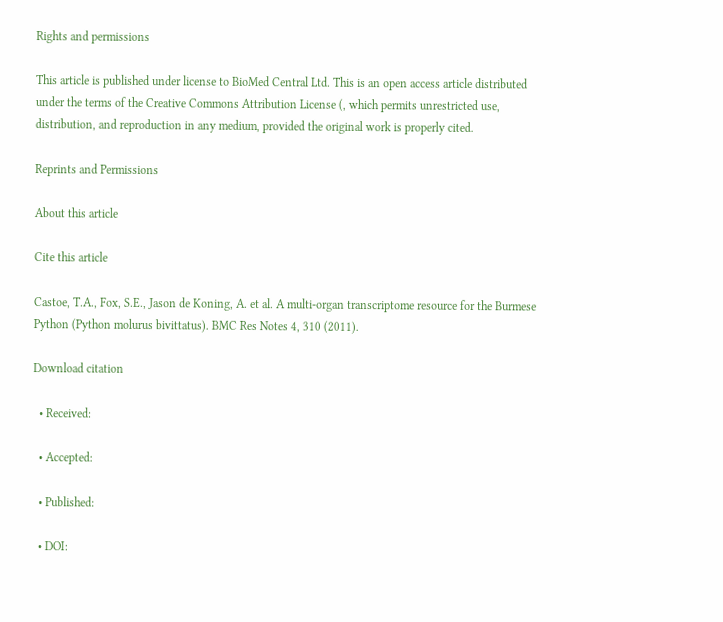Rights and permissions

This article is published under license to BioMed Central Ltd. This is an open access article distributed under the terms of the Creative Commons Attribution License (, which permits unrestricted use, distribution, and reproduction in any medium, provided the original work is properly cited.

Reprints and Permissions

About this article

Cite this article

Castoe, T.A., Fox, S.E., Jason de Koning, A. et al. A multi-organ transcriptome resource for the Burmese Python (Python molurus bivittatus). BMC Res Notes 4, 310 (2011).

Download citation

  • Received:

  • Accepted:

  • Published:

  • DOI: